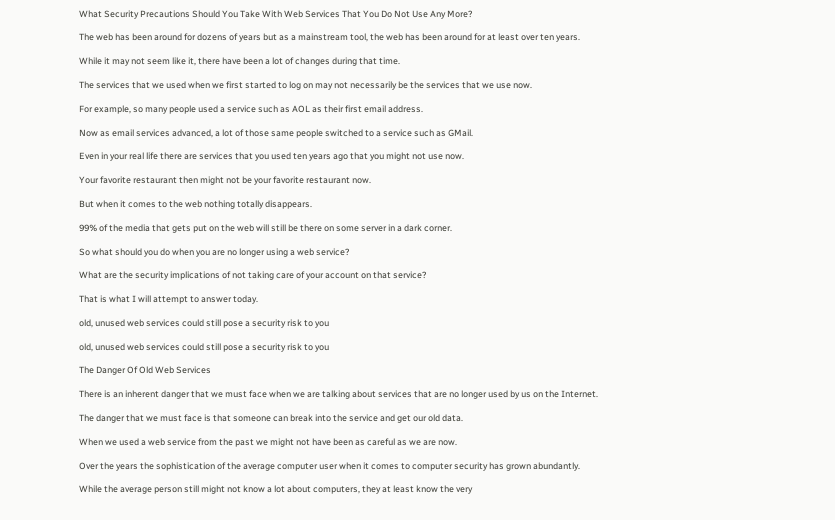What Security Precautions Should You Take With Web Services That You Do Not Use Any More?

The web has been around for dozens of years but as a mainstream tool, the web has been around for at least over ten years.

While it may not seem like it, there have been a lot of changes during that time.

The services that we used when we first started to log on may not necessarily be the services that we use now.

For example, so many people used a service such as AOL as their first email address.

Now as email services advanced, a lot of those same people switched to a service such as GMail.

Even in your real life there are services that you used ten years ago that you might not use now.

Your favorite restaurant then might not be your favorite restaurant now.

But when it comes to the web nothing totally disappears.

99% of the media that gets put on the web will still be there on some server in a dark corner.

So what should you do when you are no longer using a web service?

What are the security implications of not taking care of your account on that service?

That is what I will attempt to answer today.

old, unused web services could still pose a security risk to you

old, unused web services could still pose a security risk to you

The Danger Of Old Web Services

There is an inherent danger that we must face when we are talking about services that are no longer used by us on the Internet.

The danger that we must face is that someone can break into the service and get our old data.

When we used a web service from the past we might not have been as careful as we are now.

Over the years the sophistication of the average computer user when it comes to computer security has grown abundantly.

While the average person still might not know a lot about computers, they at least know the very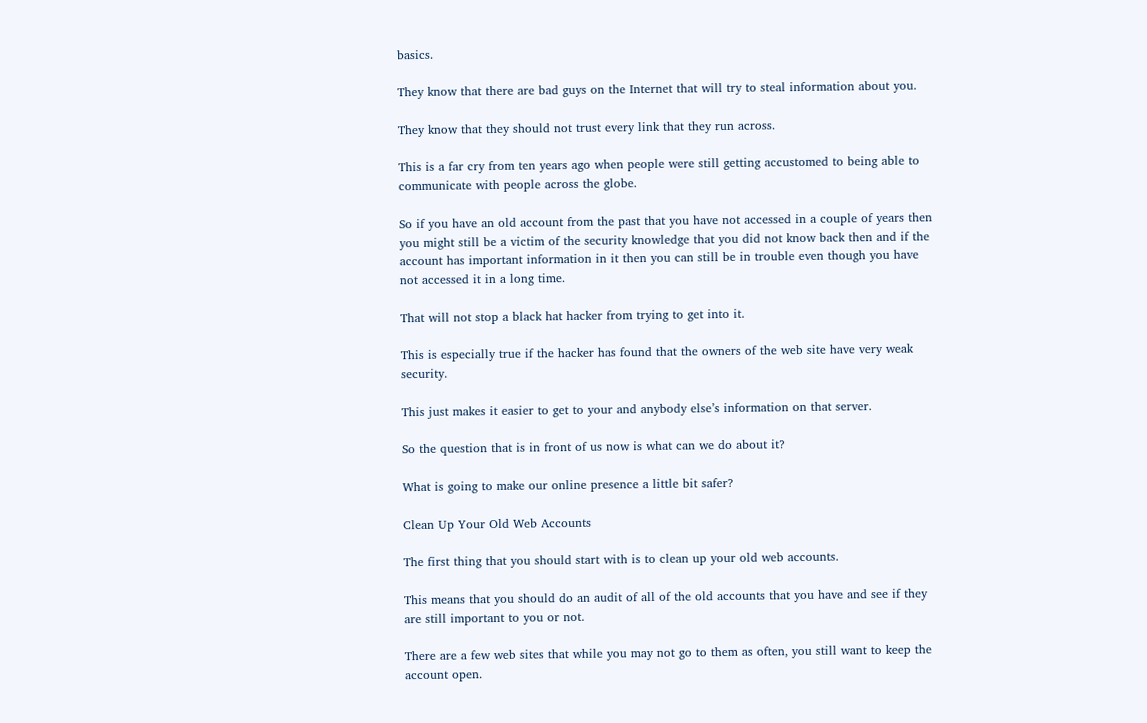basics.

They know that there are bad guys on the Internet that will try to steal information about you.

They know that they should not trust every link that they run across.

This is a far cry from ten years ago when people were still getting accustomed to being able to communicate with people across the globe.

So if you have an old account from the past that you have not accessed in a couple of years then you might still be a victim of the security knowledge that you did not know back then and if the account has important information in it then you can still be in trouble even though you have not accessed it in a long time.

That will not stop a black hat hacker from trying to get into it.

This is especially true if the hacker has found that the owners of the web site have very weak security.

This just makes it easier to get to your and anybody else’s information on that server.

So the question that is in front of us now is what can we do about it?

What is going to make our online presence a little bit safer?

Clean Up Your Old Web Accounts

The first thing that you should start with is to clean up your old web accounts.

This means that you should do an audit of all of the old accounts that you have and see if they are still important to you or not.

There are a few web sites that while you may not go to them as often, you still want to keep the account open.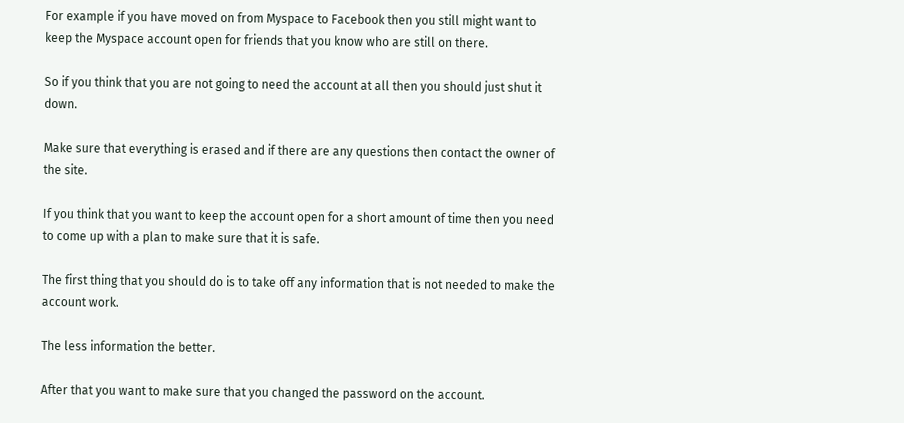For example if you have moved on from Myspace to Facebook then you still might want to keep the Myspace account open for friends that you know who are still on there.

So if you think that you are not going to need the account at all then you should just shut it down.

Make sure that everything is erased and if there are any questions then contact the owner of the site.

If you think that you want to keep the account open for a short amount of time then you need to come up with a plan to make sure that it is safe.

The first thing that you should do is to take off any information that is not needed to make the account work.

The less information the better.

After that you want to make sure that you changed the password on the account.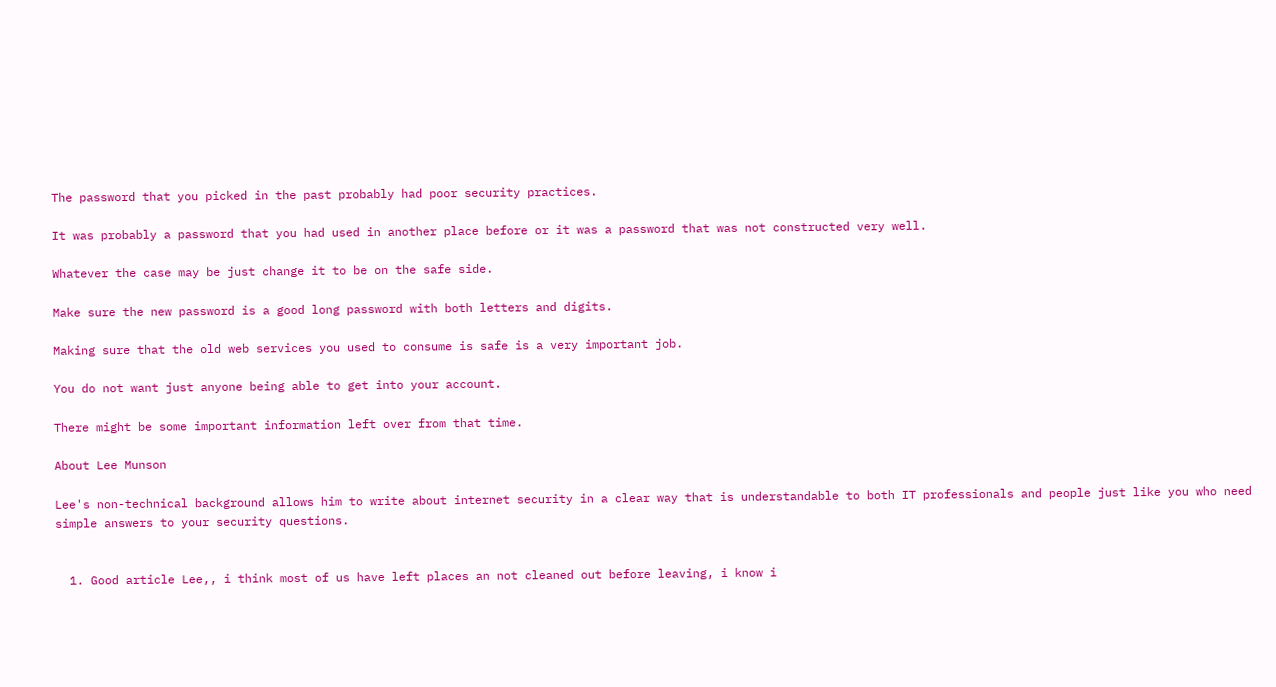The password that you picked in the past probably had poor security practices.

It was probably a password that you had used in another place before or it was a password that was not constructed very well.

Whatever the case may be just change it to be on the safe side.

Make sure the new password is a good long password with both letters and digits.

Making sure that the old web services you used to consume is safe is a very important job.

You do not want just anyone being able to get into your account.

There might be some important information left over from that time.

About Lee Munson

Lee's non-technical background allows him to write about internet security in a clear way that is understandable to both IT professionals and people just like you who need simple answers to your security questions.


  1. Good article Lee,, i think most of us have left places an not cleaned out before leaving, i know i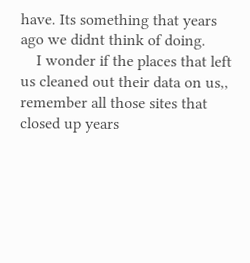have. Its something that years ago we didnt think of doing.
    I wonder if the places that left us cleaned out their data on us,, remember all those sites that closed up years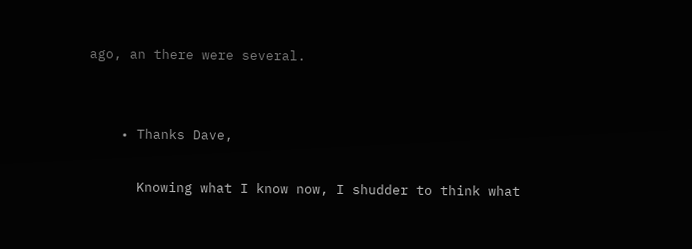ago, an there were several.


    • Thanks Dave,

      Knowing what I know now, I shudder to think what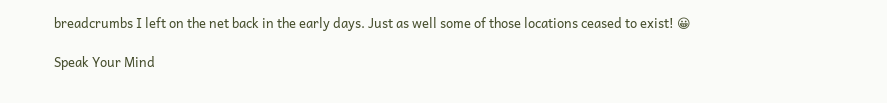breadcrumbs I left on the net back in the early days. Just as well some of those locations ceased to exist! 😀

Speak Your Mind